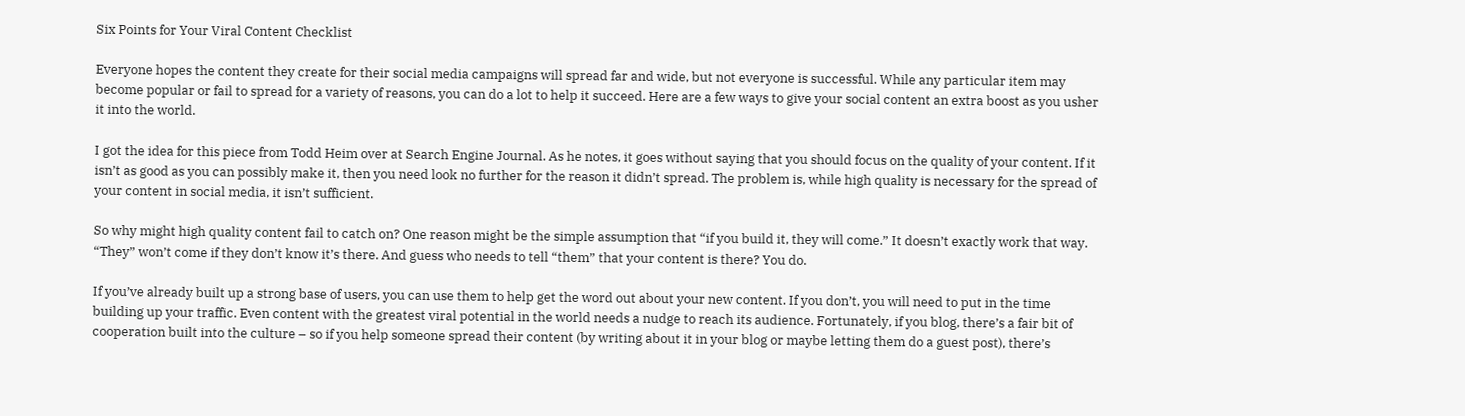Six Points for Your Viral Content Checklist

Everyone hopes the content they create for their social media campaigns will spread far and wide, but not everyone is successful. While any particular item may become popular or fail to spread for a variety of reasons, you can do a lot to help it succeed. Here are a few ways to give your social content an extra boost as you usher it into the world.

I got the idea for this piece from Todd Heim over at Search Engine Journal. As he notes, it goes without saying that you should focus on the quality of your content. If it isn’t as good as you can possibly make it, then you need look no further for the reason it didn’t spread. The problem is, while high quality is necessary for the spread of your content in social media, it isn’t sufficient.

So why might high quality content fail to catch on? One reason might be the simple assumption that “if you build it, they will come.” It doesn’t exactly work that way. “They” won’t come if they don’t know it’s there. And guess who needs to tell “them” that your content is there? You do.

If you’ve already built up a strong base of users, you can use them to help get the word out about your new content. If you don’t, you will need to put in the time building up your traffic. Even content with the greatest viral potential in the world needs a nudge to reach its audience. Fortunately, if you blog, there’s a fair bit of cooperation built into the culture – so if you help someone spread their content (by writing about it in your blog or maybe letting them do a guest post), there’s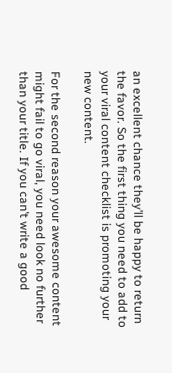an excellent chance they’ll be happy to return the favor. So the first thing you need to add to your viral content checklist is promoting your new content.

For the second reason your awesome content might fail to go viral, you need look no further than your title. If you can’t write a good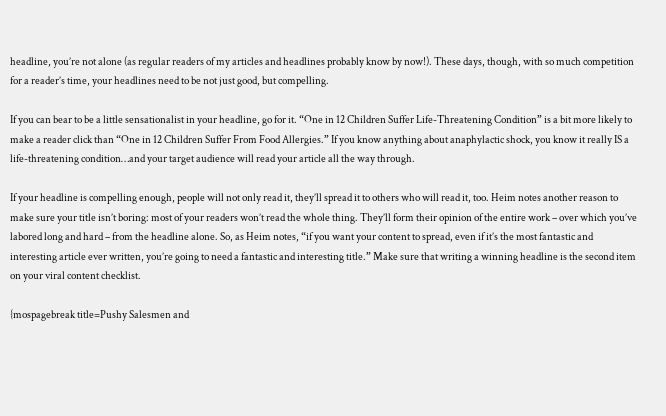headline, you’re not alone (as regular readers of my articles and headlines probably know by now!). These days, though, with so much competition for a reader’s time, your headlines need to be not just good, but compelling.

If you can bear to be a little sensationalist in your headline, go for it. “One in 12 Children Suffer Life-Threatening Condition” is a bit more likely to make a reader click than “One in 12 Children Suffer From Food Allergies.” If you know anything about anaphylactic shock, you know it really IS a life-threatening condition…and your target audience will read your article all the way through.

If your headline is compelling enough, people will not only read it, they’ll spread it to others who will read it, too. Heim notes another reason to make sure your title isn’t boring: most of your readers won’t read the whole thing. They’ll form their opinion of the entire work – over which you’ve labored long and hard – from the headline alone. So, as Heim notes, “if you want your content to spread, even if it’s the most fantastic and interesting article ever written, you’re going to need a fantastic and interesting title.” Make sure that writing a winning headline is the second item on your viral content checklist.

{mospagebreak title=Pushy Salesmen and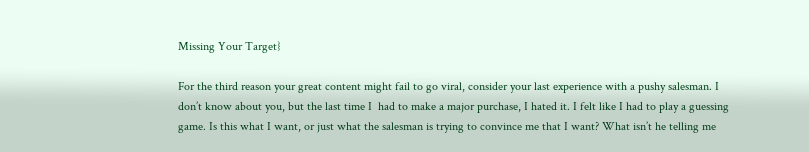Missing Your Target}

For the third reason your great content might fail to go viral, consider your last experience with a pushy salesman. I don’t know about you, but the last time I  had to make a major purchase, I hated it. I felt like I had to play a guessing game. Is this what I want, or just what the salesman is trying to convince me that I want? What isn’t he telling me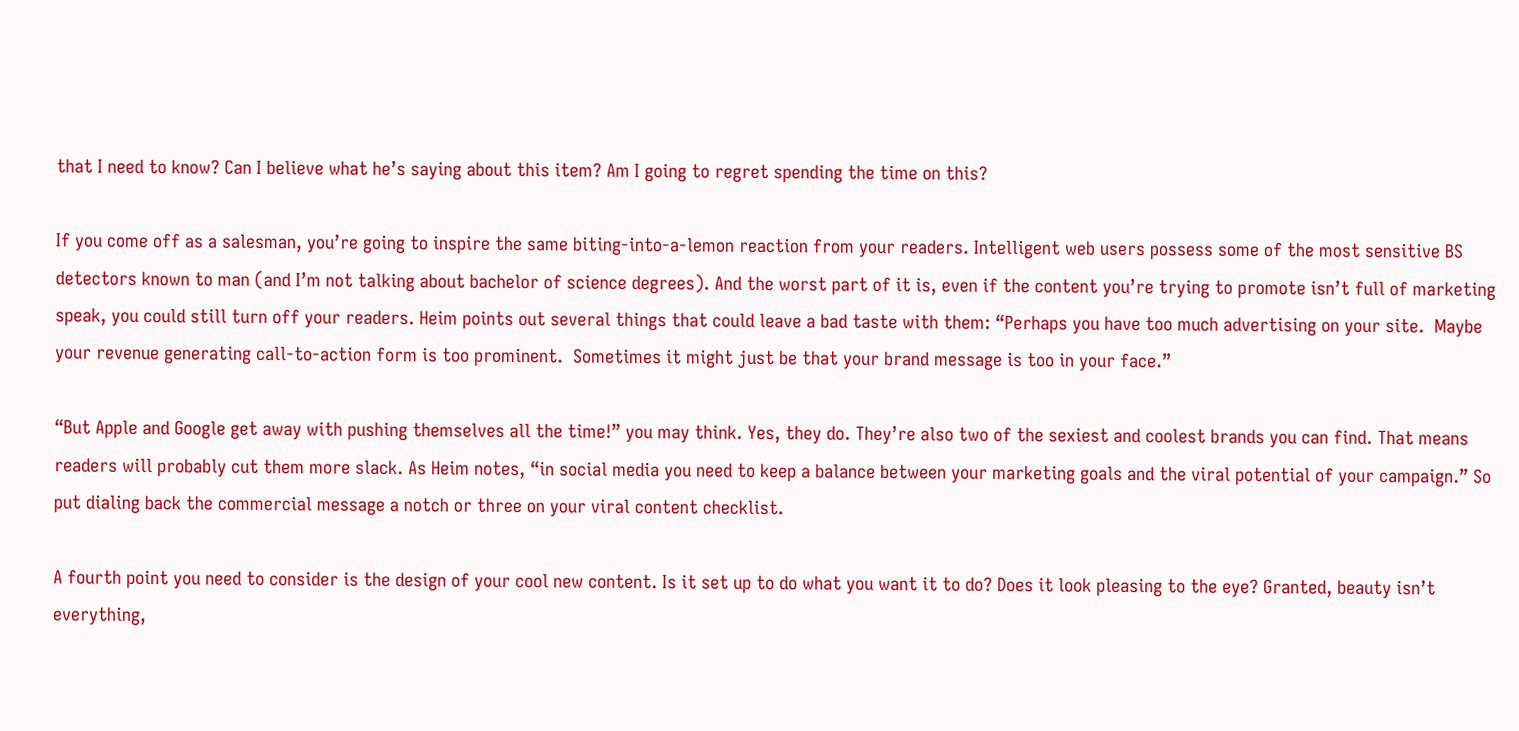that I need to know? Can I believe what he’s saying about this item? Am I going to regret spending the time on this?

If you come off as a salesman, you’re going to inspire the same biting-into-a-lemon reaction from your readers. Intelligent web users possess some of the most sensitive BS detectors known to man (and I’m not talking about bachelor of science degrees). And the worst part of it is, even if the content you’re trying to promote isn’t full of marketing speak, you could still turn off your readers. Heim points out several things that could leave a bad taste with them: “Perhaps you have too much advertising on your site.  Maybe your revenue generating call-to-action form is too prominent.  Sometimes it might just be that your brand message is too in your face.”

“But Apple and Google get away with pushing themselves all the time!” you may think. Yes, they do. They’re also two of the sexiest and coolest brands you can find. That means readers will probably cut them more slack. As Heim notes, “in social media you need to keep a balance between your marketing goals and the viral potential of your campaign.” So put dialing back the commercial message a notch or three on your viral content checklist.

A fourth point you need to consider is the design of your cool new content. Is it set up to do what you want it to do? Does it look pleasing to the eye? Granted, beauty isn’t everything,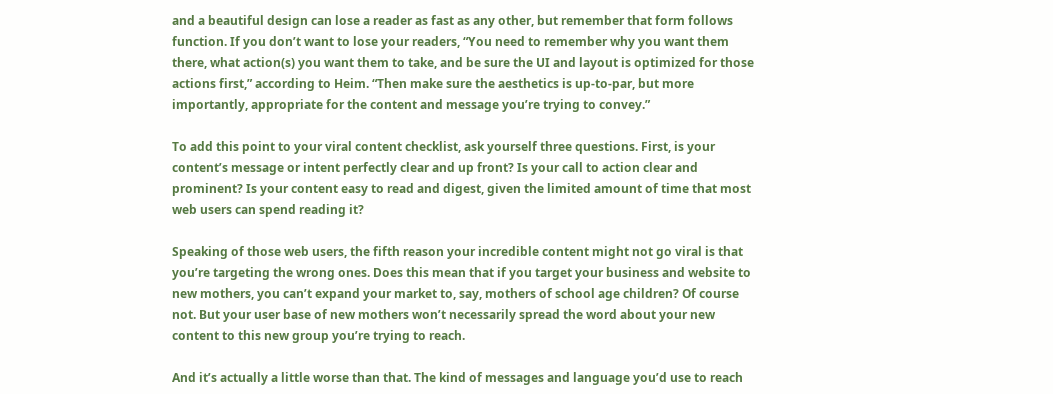and a beautiful design can lose a reader as fast as any other, but remember that form follows function. If you don’t want to lose your readers, “You need to remember why you want them there, what action(s) you want them to take, and be sure the UI and layout is optimized for those actions first,” according to Heim. “Then make sure the aesthetics is up-to-par, but more importantly, appropriate for the content and message you’re trying to convey.”

To add this point to your viral content checklist, ask yourself three questions. First, is your content’s message or intent perfectly clear and up front? Is your call to action clear and prominent? Is your content easy to read and digest, given the limited amount of time that most web users can spend reading it?

Speaking of those web users, the fifth reason your incredible content might not go viral is that you’re targeting the wrong ones. Does this mean that if you target your business and website to new mothers, you can’t expand your market to, say, mothers of school age children? Of course not. But your user base of new mothers won’t necessarily spread the word about your new content to this new group you’re trying to reach.

And it’s actually a little worse than that. The kind of messages and language you’d use to reach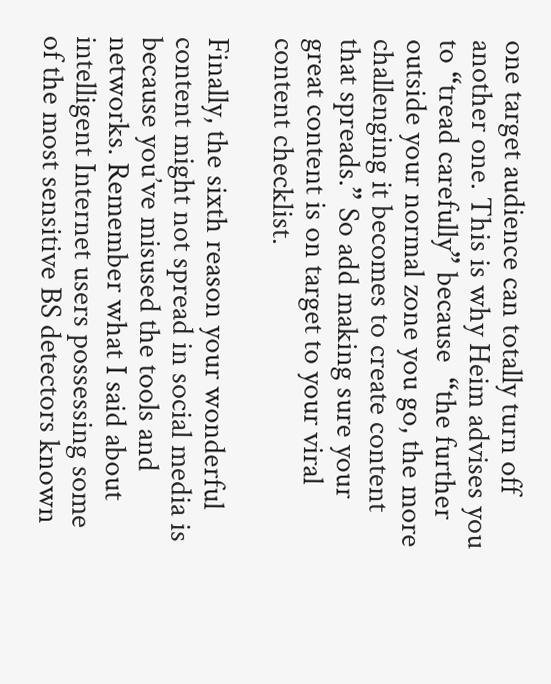one target audience can totally turn off another one. This is why Heim advises you to “tread carefully” because  “the further outside your normal zone you go, the more challenging it becomes to create content that spreads.” So add making sure your great content is on target to your viral content checklist.

Finally, the sixth reason your wonderful content might not spread in social media is because you’ve misused the tools and networks. Remember what I said about intelligent Internet users possessing some of the most sensitive BS detectors known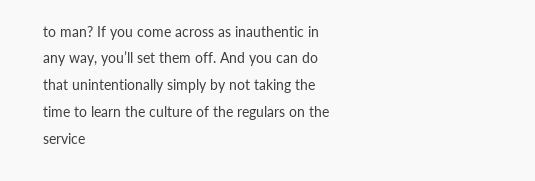to man? If you come across as inauthentic in any way, you’ll set them off. And you can do that unintentionally simply by not taking the time to learn the culture of the regulars on the service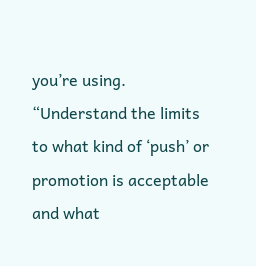you’re using. “Understand the limits to what kind of ‘push’ or promotion is acceptable and what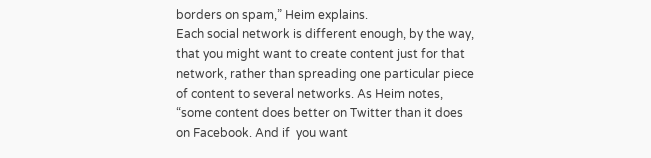borders on spam,” Heim explains.
Each social network is different enough, by the way, that you might want to create content just for that network, rather than spreading one particular piece of content to several networks. As Heim notes, “some content does better on Twitter than it does on Facebook. And if  you want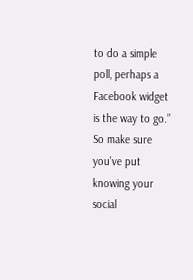to do a simple poll, perhaps a Facebook widget is the way to go.” So make sure you’ve put knowing your social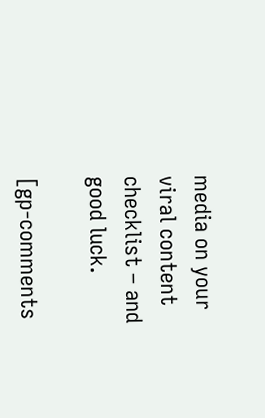media on your viral content checklist – and good luck.

[gp-comments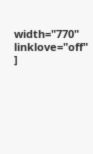width="770" linklove="off" ]